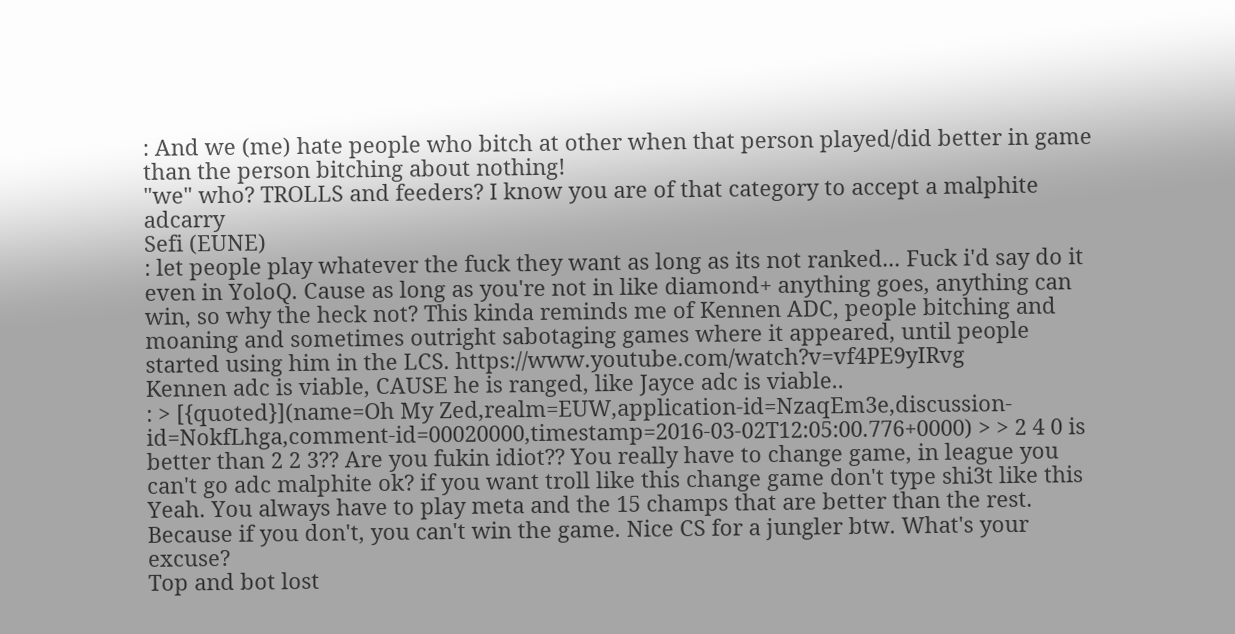: And we (me) hate people who bitch at other when that person played/did better in game than the person bitching about nothing!
"we" who? TROLLS and feeders? I know you are of that category to accept a malphite adcarry
Sefi (EUNE)
: let people play whatever the fuck they want as long as its not ranked... Fuck i'd say do it even in YoloQ. Cause as long as you're not in like diamond+ anything goes, anything can win, so why the heck not? This kinda reminds me of Kennen ADC, people bitching and moaning and sometimes outright sabotaging games where it appeared, until people started using him in the LCS. https://www.youtube.com/watch?v=vf4PE9yIRvg
Kennen adc is viable, CAUSE he is ranged, like Jayce adc is viable..
: > [{quoted}](name=Oh My Zed,realm=EUW,application-id=NzaqEm3e,discussion-id=NokfLhga,comment-id=00020000,timestamp=2016-03-02T12:05:00.776+0000) > > 2 4 0 is better than 2 2 3?? Are you fukin idiot?? You really have to change game, in league you can't go adc malphite ok? if you want troll like this change game don't type shi3t like this Yeah. You always have to play meta and the 15 champs that are better than the rest. Because if you don't, you can't win the game. Nice CS for a jungler btw. What's your excuse?
Top and bot lost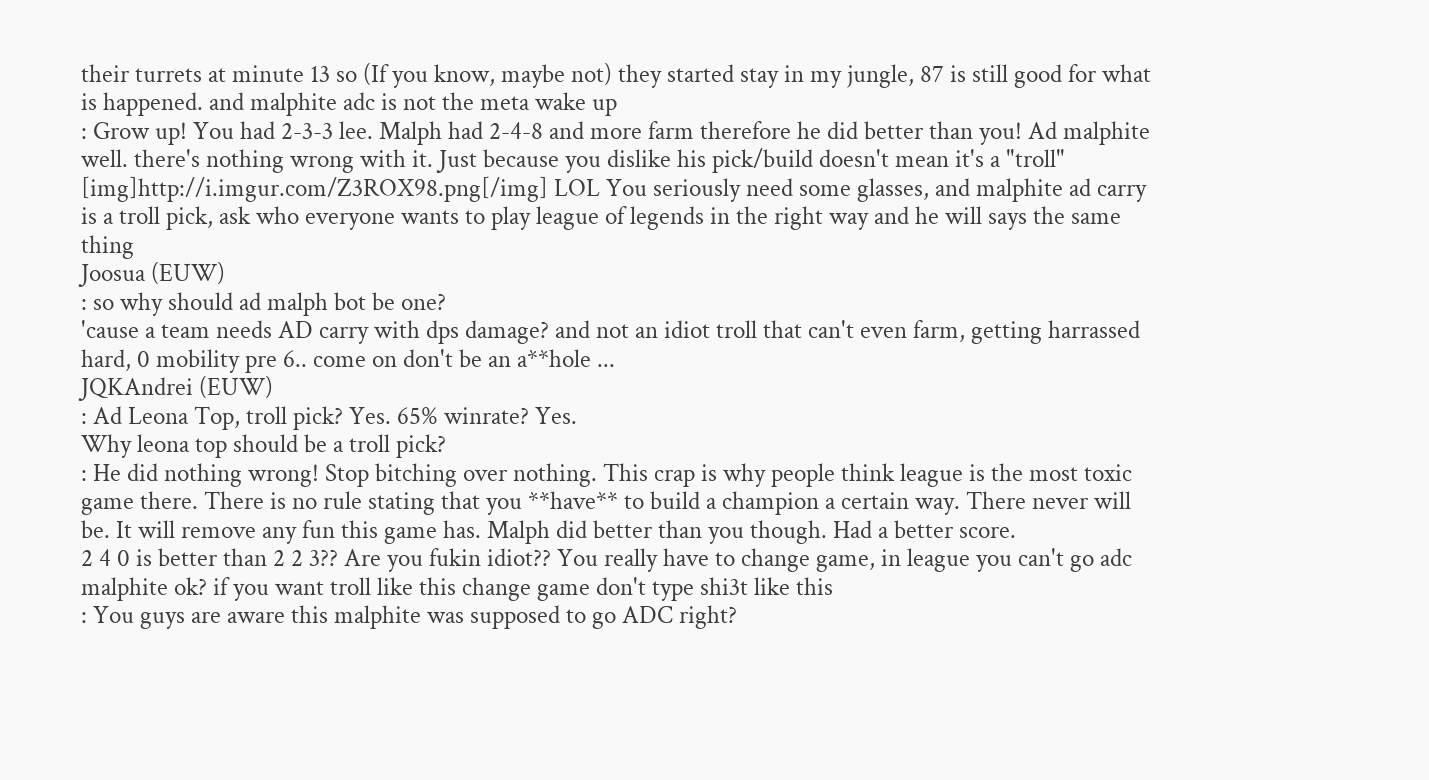their turrets at minute 13 so (If you know, maybe not) they started stay in my jungle, 87 is still good for what is happened. and malphite adc is not the meta wake up
: Grow up! You had 2-3-3 lee. Malph had 2-4-8 and more farm therefore he did better than you! Ad malphite well. there's nothing wrong with it. Just because you dislike his pick/build doesn't mean it's a "troll"
[img]http://i.imgur.com/Z3ROX98.png[/img] LOL You seriously need some glasses, and malphite ad carry is a troll pick, ask who everyone wants to play league of legends in the right way and he will says the same thing
Joosua (EUW)
: so why should ad malph bot be one?
'cause a team needs AD carry with dps damage? and not an idiot troll that can't even farm, getting harrassed hard, 0 mobility pre 6.. come on don't be an a**hole ...
JQKAndrei (EUW)
: Ad Leona Top, troll pick? Yes. 65% winrate? Yes.
Why leona top should be a troll pick?
: He did nothing wrong! Stop bitching over nothing. This crap is why people think league is the most toxic game there. There is no rule stating that you **have** to build a champion a certain way. There never will be. It will remove any fun this game has. Malph did better than you though. Had a better score.
2 4 0 is better than 2 2 3?? Are you fukin idiot?? You really have to change game, in league you can't go adc malphite ok? if you want troll like this change game don't type shi3t like this
: You guys are aware this malphite was supposed to go ADC right?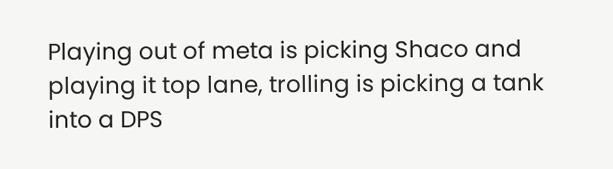Playing out of meta is picking Shaco and playing it top lane, trolling is picking a tank into a DPS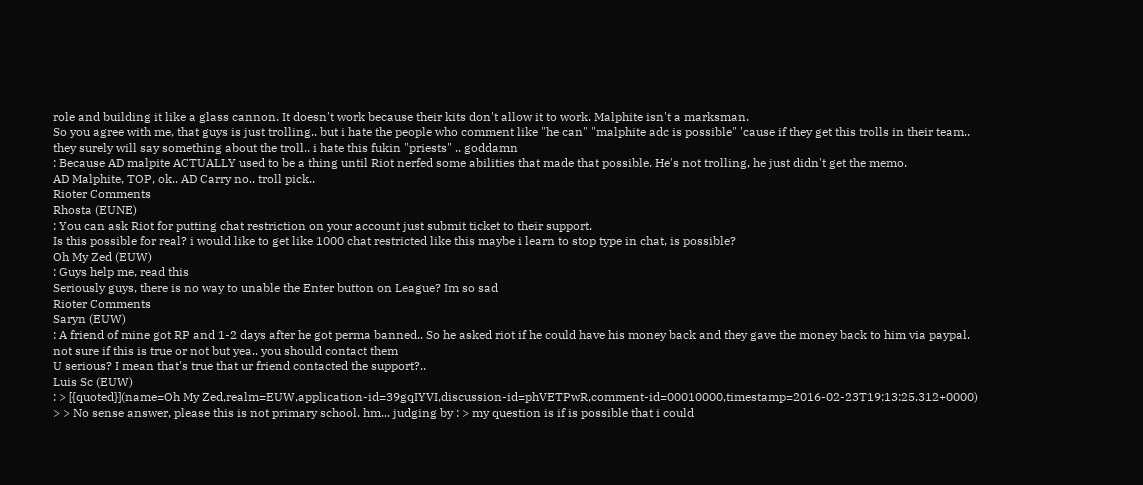role and building it like a glass cannon. It doesn't work because their kits don't allow it to work. Malphite isn't a marksman.
So you agree with me, that guys is just trolling.. but i hate the people who comment like "he can" "malphite adc is possible" 'cause if they get this trolls in their team.. they surely will say something about the troll.. i hate this fukin "priests" .. goddamn
: Because AD malpite ACTUALLY used to be a thing until Riot nerfed some abilities that made that possible. He's not trolling, he just didn't get the memo.
AD Malphite, TOP, ok.. AD Carry no.. troll pick..
Rioter Comments
Rhosta (EUNE)
: You can ask Riot for putting chat restriction on your account just submit ticket to their support.
Is this possible for real? i would like to get like 1000 chat restricted like this maybe i learn to stop type in chat, is possible?
Oh My Zed (EUW)
: Guys help me, read this
Seriously guys, there is no way to unable the Enter button on League? Im so sad
Rioter Comments
Saryn (EUW)
: A friend of mine got RP and 1-2 days after he got perma banned.. So he asked riot if he could have his money back and they gave the money back to him via paypal. not sure if this is true or not but yea.. you should contact them
U serious? I mean that's true that ur friend contacted the support?..
Luis Sc (EUW)
: > [{quoted}](name=Oh My Zed,realm=EUW,application-id=39gqIYVI,discussion-id=phVETPwR,comment-id=00010000,timestamp=2016-02-23T19:13:25.312+0000) > > No sense answer, please this is not primary school. hm... judging by : > my question is if is possible that i could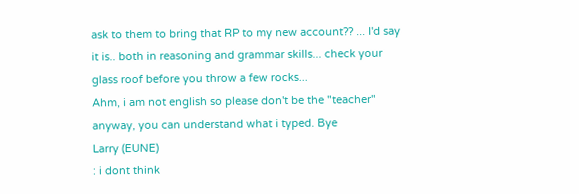ask to them to bring that RP to my new account?? ... I'd say it is.. both in reasoning and grammar skills... check your glass roof before you throw a few rocks...
Ahm, i am not english so please don't be the "teacher" anyway, you can understand what i typed. Bye
Larry (EUNE)
: i dont think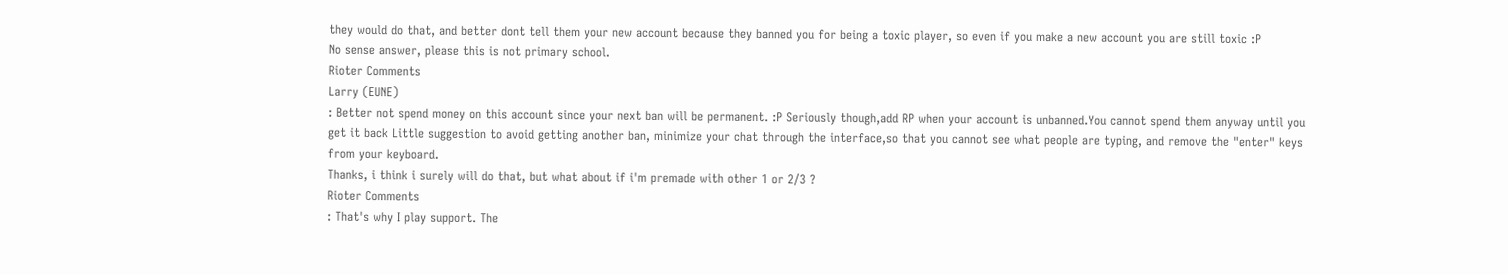they would do that, and better dont tell them your new account because they banned you for being a toxic player, so even if you make a new account you are still toxic :P
No sense answer, please this is not primary school.
Rioter Comments
Larry (EUNE)
: Better not spend money on this account since your next ban will be permanent. :P Seriously though,add RP when your account is unbanned.You cannot spend them anyway until you get it back Little suggestion to avoid getting another ban, minimize your chat through the interface,so that you cannot see what people are typing, and remove the "enter" keys from your keyboard.
Thanks, i think i surely will do that, but what about if i'm premade with other 1 or 2/3 ?
Rioter Comments
: That's why I play support. The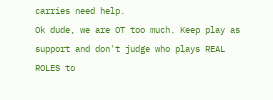carries need help.
Ok dude, we are OT too much. Keep play as support and don't judge who plays REAL ROLES to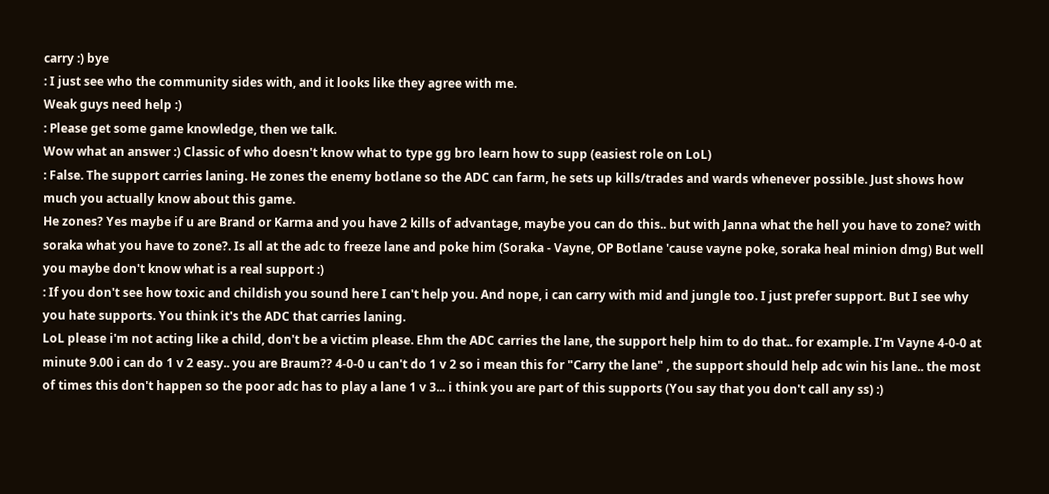carry :) bye
: I just see who the community sides with, and it looks like they agree with me.
Weak guys need help :)
: Please get some game knowledge, then we talk.
Wow what an answer :) Classic of who doesn't know what to type gg bro learn how to supp (easiest role on LoL)
: False. The support carries laning. He zones the enemy botlane so the ADC can farm, he sets up kills/trades and wards whenever possible. Just shows how much you actually know about this game.
He zones? Yes maybe if u are Brand or Karma and you have 2 kills of advantage, maybe you can do this.. but with Janna what the hell you have to zone? with soraka what you have to zone?. Is all at the adc to freeze lane and poke him (Soraka - Vayne, OP Botlane 'cause vayne poke, soraka heal minion dmg) But well you maybe don't know what is a real support :)
: If you don't see how toxic and childish you sound here I can't help you. And nope, i can carry with mid and jungle too. I just prefer support. But I see why you hate supports. You think it's the ADC that carries laning.
LoL please i'm not acting like a child, don't be a victim please. Ehm the ADC carries the lane, the support help him to do that.. for example. I'm Vayne 4-0-0 at minute 9.00 i can do 1 v 2 easy.. you are Braum?? 4-0-0 u can't do 1 v 2 so i mean this for "Carry the lane" , the support should help adc win his lane.. the most of times this don't happen so the poor adc has to play a lane 1 v 3... i think you are part of this supports (You say that you don't call any ss) :)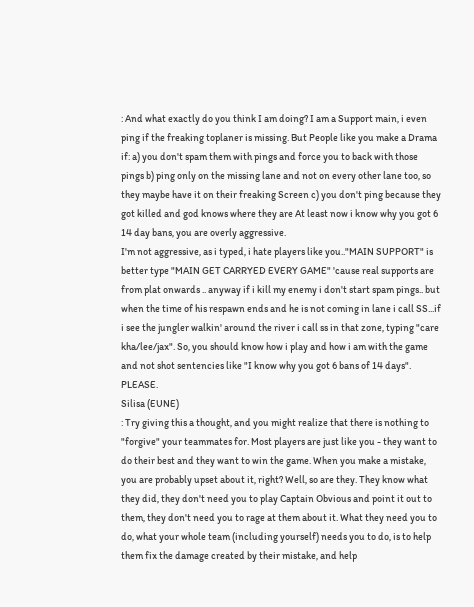: And what exactly do you think I am doing? I am a Support main, i even ping if the freaking toplaner is missing. But People like you make a Drama if: a) you don't spam them with pings and force you to back with those pings b) ping only on the missing lane and not on every other lane too, so they maybe have it on their freaking Screen c) you don't ping because they got killed and god knows where they are At least now i know why you got 6 14 day bans, you are overly aggressive.
I'm not aggressive, as i typed, i hate players like you.."MAIN SUPPORT" is better type "MAIN GET CARRYED EVERY GAME" 'cause real supports are from plat onwards .. anyway if i kill my enemy i don't start spam pings.. but when the time of his respawn ends and he is not coming in lane i call SS...if i see the jungler walkin' around the river i call ss in that zone, typing "care kha/lee/jax". So, you should know how i play and how i am with the game and not shot sentencies like "I know why you got 6 bans of 14 days". PLEASE.
Silisa (EUNE)
: Try giving this a thought, and you might realize that there is nothing to "forgive" your teammates for. Most players are just like you - they want to do their best and they want to win the game. When you make a mistake, you are probably upset about it, right? Well, so are they. They know what they did, they don't need you to play Captain Obvious and point it out to them, they don't need you to rage at them about it. What they need you to do, what your whole team (including yourself) needs you to do, is to help them fix the damage created by their mistake, and help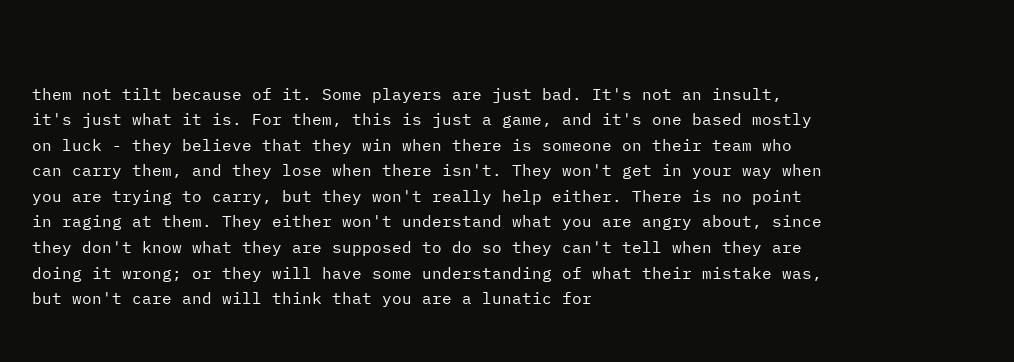them not tilt because of it. Some players are just bad. It's not an insult, it's just what it is. For them, this is just a game, and it's one based mostly on luck - they believe that they win when there is someone on their team who can carry them, and they lose when there isn't. They won't get in your way when you are trying to carry, but they won't really help either. There is no point in raging at them. They either won't understand what you are angry about, since they don't know what they are supposed to do so they can't tell when they are doing it wrong; or they will have some understanding of what their mistake was, but won't care and will think that you are a lunatic for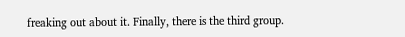freaking out about it. Finally, there is the third group.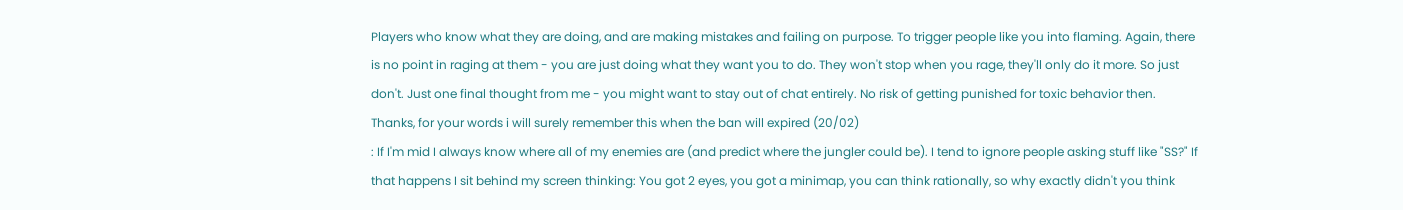Players who know what they are doing, and are making mistakes and failing on purpose. To trigger people like you into flaming. Again, there is no point in raging at them - you are just doing what they want you to do. They won't stop when you rage, they'll only do it more. So just don't. Just one final thought from me - you might want to stay out of chat entirely. No risk of getting punished for toxic behavior then.
Thanks, for your words i will surely remember this when the ban will expired (20/02)
: If I'm mid I always know where all of my enemies are (and predict where the jungler could be). I tend to ignore people asking stuff like "SS?" If that happens I sit behind my screen thinking: You got 2 eyes, you got a minimap, you can think rationally, so why exactly didn't you think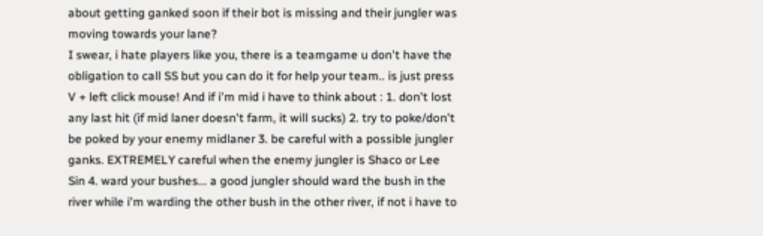about getting ganked soon if their bot is missing and their jungler was moving towards your lane?
I swear, i hate players like you, there is a teamgame u don't have the obligation to call SS but you can do it for help your team.. is just press V + left click mouse! And if i'm mid i have to think about : 1. don't lost any last hit (if mid laner doesn't farm, it will sucks) 2. try to poke/don't be poked by your enemy midlaner 3. be careful with a possible jungler ganks. EXTREMELY careful when the enemy jungler is Shaco or Lee Sin 4. ward your bushes... a good jungler should ward the bush in the river while i'm warding the other bush in the other river, if not i have to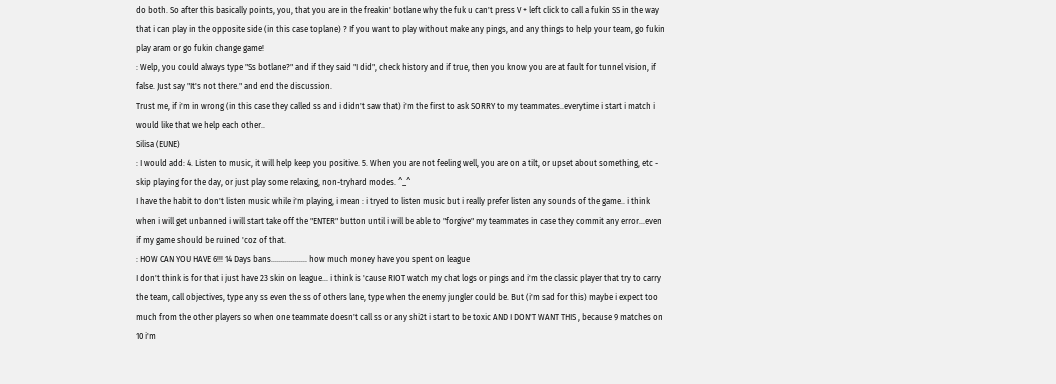do both. So after this basically points, you, that you are in the freakin' botlane why the fuk u can't press V + left click to call a fukin SS in the way that i can play in the opposite side (in this case toplane) ? If you want to play without make any pings, and any things to help your team, go fukin play aram or go fukin change game!
: Welp, you could always type "Ss botlane?" and if they said "I did", check history and if true, then you know you are at fault for tunnel vision, if false. Just say "It's not there." and end the discussion.
Trust me, if i'm in wrong (in this case they called ss and i didn't saw that) i'm the first to ask SORRY to my teammates..everytime i start i match i would like that we help each other..
Silisa (EUNE)
: I would add: 4. Listen to music, it will help keep you positive. 5. When you are not feeling well, you are on a tilt, or upset about something, etc - skip playing for the day, or just play some relaxing, non-tryhard modes. ^_^
I have the habit to don't listen music while i'm playing, i mean : i tryed to listen music but i really prefer listen any sounds of the game.. i think when i will get unbanned i will start take off the "ENTER" button until i will be able to "forgive" my teammates in case they commit any error...even if my game should be ruined 'coz of that.
: HOW CAN YOU HAVE 6!!! 14 Days bans.................. how much money have you spent on league
I don't think is for that i just have 23 skin on league... i think is 'cause RIOT watch my chat logs or pings and i'm the classic player that try to carry the team, call objectives, type any ss even the ss of others lane, type when the enemy jungler could be. But (i'm sad for this) maybe i expect too much from the other players so when one teammate doesn't call ss or any shi2t i start to be toxic AND I DON'T WANT THIS , because 9 matches on 10 i'm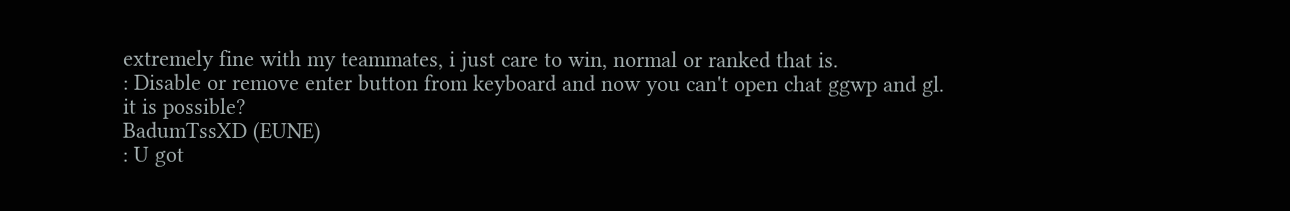extremely fine with my teammates, i just care to win, normal or ranked that is.
: Disable or remove enter button from keyboard and now you can't open chat ggwp and gl.
it is possible?
BadumTssXD (EUNE)
: U got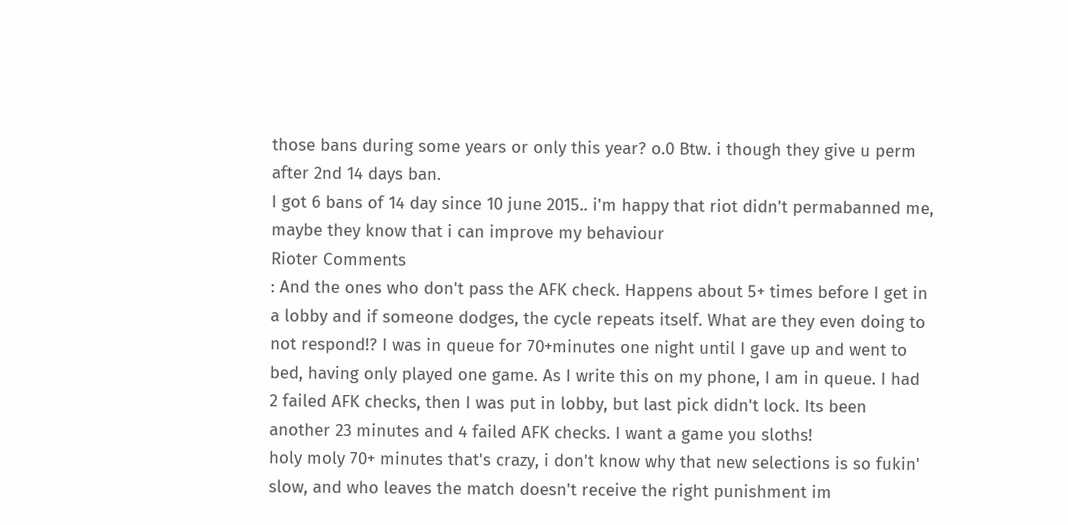those bans during some years or only this year? o.0 Btw. i though they give u perm after 2nd 14 days ban.
I got 6 bans of 14 day since 10 june 2015.. i'm happy that riot didn't permabanned me, maybe they know that i can improve my behaviour
Rioter Comments
: And the ones who don't pass the AFK check. Happens about 5+ times before I get in a lobby and if someone dodges, the cycle repeats itself. What are they even doing to not respond!? I was in queue for 70+minutes one night until I gave up and went to bed, having only played one game. As I write this on my phone, I am in queue. I had 2 failed AFK checks, then I was put in lobby, but last pick didn't lock. Its been another 23 minutes and 4 failed AFK checks. I want a game you sloths!
holy moly 70+ minutes that's crazy, i don't know why that new selections is so fukin' slow, and who leaves the match doesn't receive the right punishment im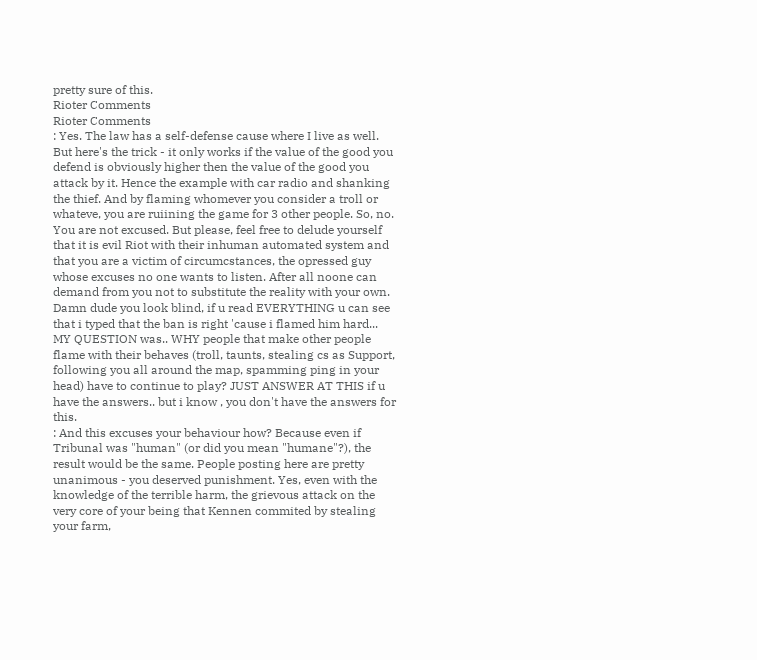pretty sure of this.
Rioter Comments
Rioter Comments
: Yes. The law has a self-defense cause where I live as well. But here's the trick - it only works if the value of the good you defend is obviously higher then the value of the good you attack by it. Hence the example with car radio and shanking the thief. And by flaming whomever you consider a troll or whateve, you are ruiining the game for 3 other people. So, no. You are not excused. But please, feel free to delude yourself that it is evil Riot with their inhuman automated system and that you are a victim of circumcstances, the opressed guy whose excuses no one wants to listen. After all noone can demand from you not to substitute the reality with your own.
Damn dude you look blind, if u read EVERYTHING u can see that i typed that the ban is right 'cause i flamed him hard... MY QUESTION was.. WHY people that make other people flame with their behaves (troll, taunts, stealing cs as Support, following you all around the map, spamming ping in your head) have to continue to play? JUST ANSWER AT THIS if u have the answers.. but i know , you don't have the answers for this.
: And this excuses your behaviour how? Because even if Tribunal was "human" (or did you mean "humane"?), the result would be the same. People posting here are pretty unanimous - you deserved punishment. Yes, even with the knowledge of the terrible harm, the grievous attack on the very core of your being that Kennen commited by stealing your farm,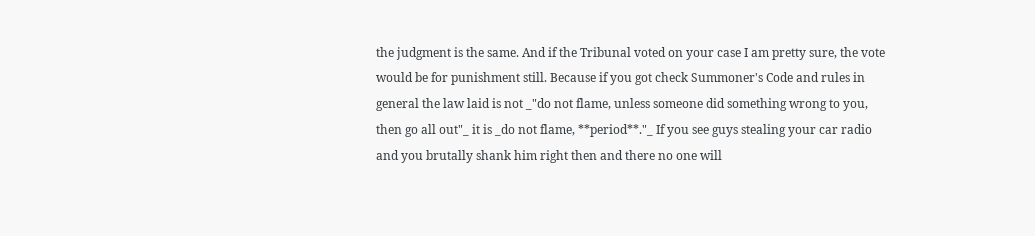the judgment is the same. And if the Tribunal voted on your case I am pretty sure, the vote would be for punishment still. Because if you got check Summoner's Code and rules in general the law laid is not _"do not flame, unless someone did something wrong to you, then go all out"_ it is _do not flame, **period**."_ If you see guys stealing your car radio and you brutally shank him right then and there no one will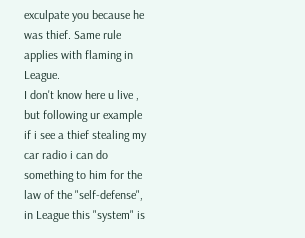exculpate you because he was thief. Same rule applies with flaming in League.
I don't know here u live , but following ur example if i see a thief stealing my car radio i can do something to him for the law of the "self-defense", in League this "system" is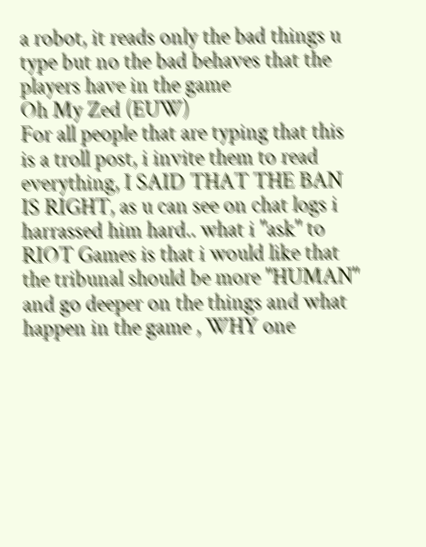a robot, it reads only the bad things u type but no the bad behaves that the players have in the game
Oh My Zed (EUW)
For all people that are typing that this is a troll post, i invite them to read everything, I SAID THAT THE BAN IS RIGHT, as u can see on chat logs i harrassed him hard.. what i "ask" to RIOT Games is that i would like that the tribunal should be more "HUMAN" and go deeper on the things and what happen in the game , WHY one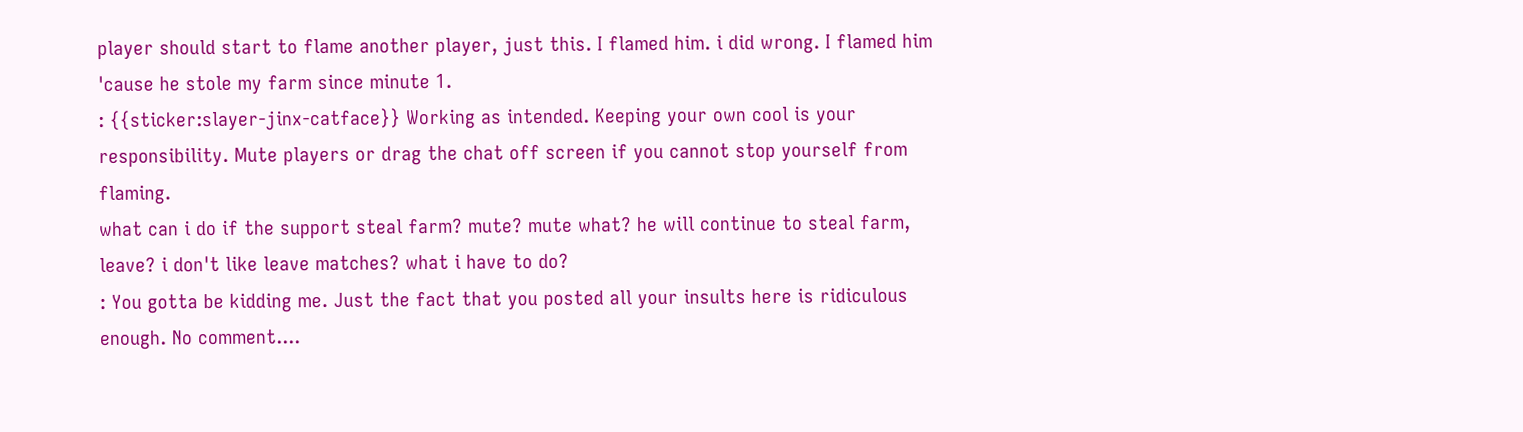player should start to flame another player, just this. I flamed him. i did wrong. I flamed him 'cause he stole my farm since minute 1.
: {{sticker:slayer-jinx-catface}} Working as intended. Keeping your own cool is your responsibility. Mute players or drag the chat off screen if you cannot stop yourself from flaming.
what can i do if the support steal farm? mute? mute what? he will continue to steal farm, leave? i don't like leave matches? what i have to do?
: You gotta be kidding me. Just the fact that you posted all your insults here is ridiculous enough. No comment....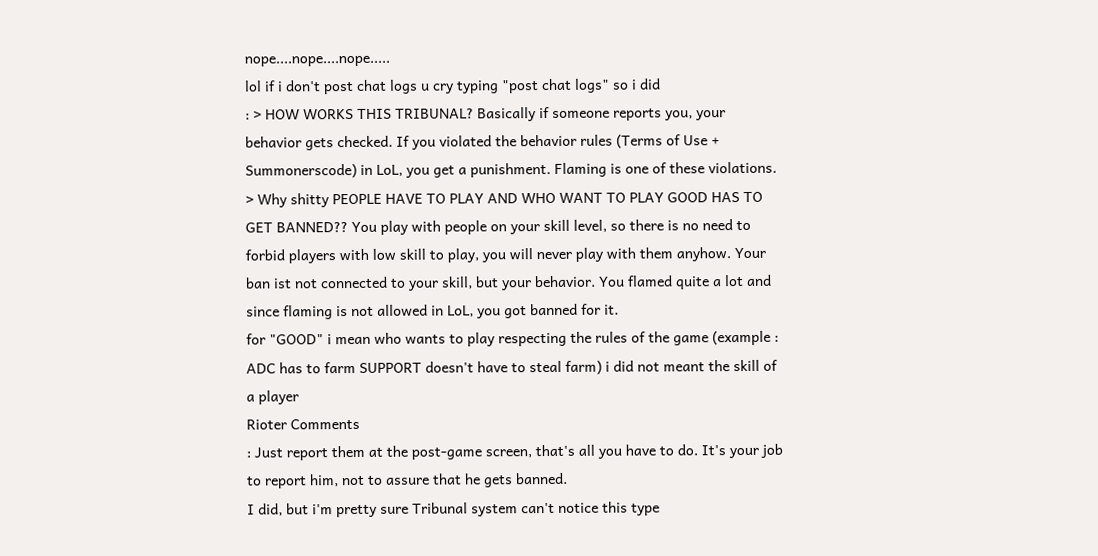nope....nope....nope.....
lol if i don't post chat logs u cry typing "post chat logs" so i did
: > HOW WORKS THIS TRIBUNAL? Basically if someone reports you, your behavior gets checked. If you violated the behavior rules (Terms of Use + Summonerscode) in LoL, you get a punishment. Flaming is one of these violations. > Why shitty PEOPLE HAVE TO PLAY AND WHO WANT TO PLAY GOOD HAS TO GET BANNED?? You play with people on your skill level, so there is no need to forbid players with low skill to play, you will never play with them anyhow. Your ban ist not connected to your skill, but your behavior. You flamed quite a lot and since flaming is not allowed in LoL, you got banned for it.
for "GOOD" i mean who wants to play respecting the rules of the game (example : ADC has to farm SUPPORT doesn't have to steal farm) i did not meant the skill of a player
Rioter Comments
: Just report them at the post-game screen, that's all you have to do. It's your job to report him, not to assure that he gets banned.
I did, but i'm pretty sure Tribunal system can't notice this type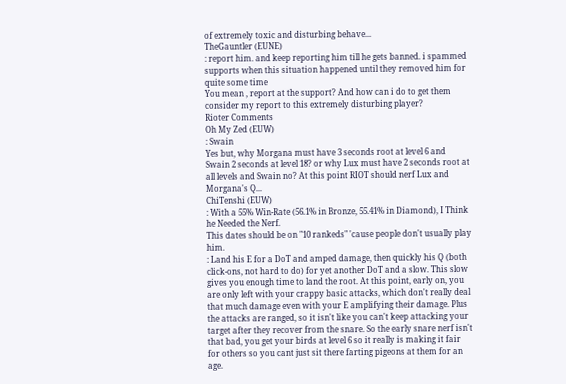of extremely toxic and disturbing behave...
TheGauntler (EUNE)
: report him. and keep reporting him till he gets banned. i spammed supports when this situation happened until they removed him for quite some time
You mean , report at the support? And how can i do to get them consider my report to this extremely disturbing player?
Rioter Comments
Oh My Zed (EUW)
: Swain
Yes but, why Morgana must have 3 seconds root at level 6 and Swain 2 seconds at level 18? or why Lux must have 2 seconds root at all levels and Swain no? At this point RIOT should nerf Lux and Morgana's Q...
ChiTenshi (EUW)
: With a 55% Win-Rate (56.1% in Bronze, 55.41% in Diamond), I Think he Needed the Nerf.
This dates should be on "10 rankeds" 'cause people don't usually play him.
: Land his E for a DoT and amped damage, then quickly his Q (both click-ons, not hard to do) for yet another DoT and a slow. This slow gives you enough time to land the root. At this point, early on, you are only left with your crappy basic attacks, which don't really deal that much damage even with your E amplifying their damage. Plus the attacks are ranged, so it isn't like you can't keep attacking your target after they recover from the snare. So the early snare nerf isn't that bad, you get your birds at level 6 so it really is making it fair for others so you cant just sit there farting pigeons at them for an age.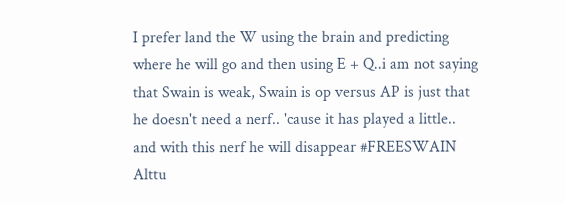I prefer land the W using the brain and predicting where he will go and then using E + Q..i am not saying that Swain is weak, Swain is op versus AP is just that he doesn't need a nerf.. 'cause it has played a little.. and with this nerf he will disappear #FREESWAIN
Alttu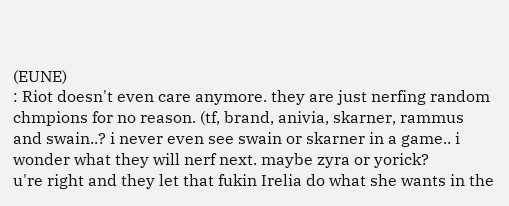(EUNE)
: Riot doesn't even care anymore. they are just nerfing random chmpions for no reason. (tf, brand, anivia, skarner, rammus and swain..? i never even see swain or skarner in a game.. i wonder what they will nerf next. maybe zyra or yorick?
u're right and they let that fukin Irelia do what she wants in the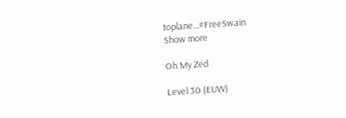toplane...#FreeSwain
Show more

Oh My Zed

Level 30 (EUW)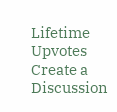Lifetime Upvotes
Create a Discussion